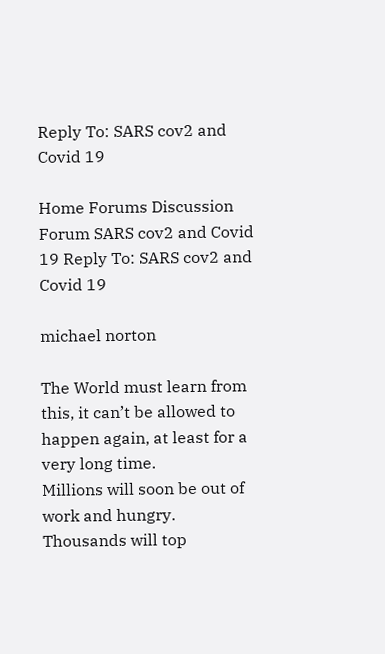Reply To: SARS cov2 and Covid 19

Home Forums Discussion Forum SARS cov2 and Covid 19 Reply To: SARS cov2 and Covid 19

michael norton

The World must learn from this, it can’t be allowed to happen again, at least for a very long time.
Millions will soon be out of work and hungry. Thousands will top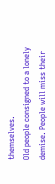themselves.
Old people consigned to a lonely demise. People will miss their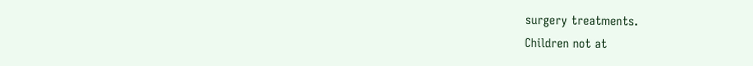surgery treatments.
Children not at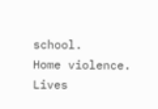school.
Home violence.
Lives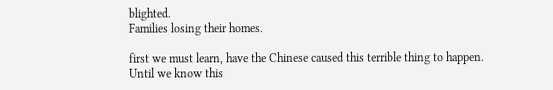blighted.
Families losing their homes.

first we must learn, have the Chinese caused this terrible thing to happen.
Until we know this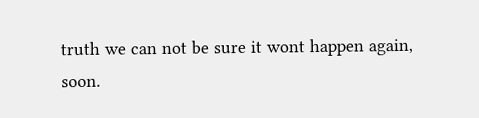truth we can not be sure it wont happen again, soon.